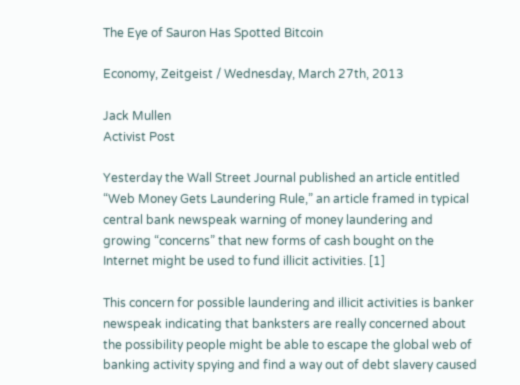The Eye of Sauron Has Spotted Bitcoin

Economy, Zeitgeist / Wednesday, March 27th, 2013

Jack Mullen
Activist Post

Yesterday the Wall Street Journal published an article entitled “Web Money Gets Laundering Rule,” an article framed in typical central bank newspeak warning of money laundering and growing “concerns” that new forms of cash bought on the Internet might be used to fund illicit activities. [1]

This concern for possible laundering and illicit activities is banker newspeak indicating that banksters are really concerned about the possibility people might be able to escape the global web of banking activity spying and find a way out of debt slavery caused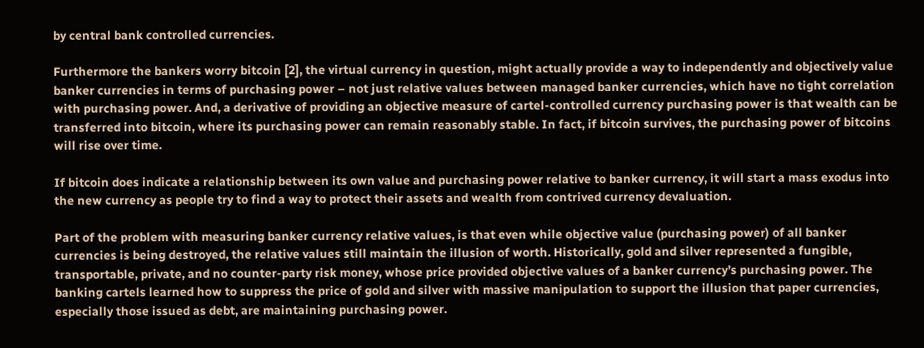by central bank controlled currencies.

Furthermore the bankers worry bitcoin [2], the virtual currency in question, might actually provide a way to independently and objectively value banker currencies in terms of purchasing power – not just relative values between managed banker currencies, which have no tight correlation with purchasing power. And, a derivative of providing an objective measure of cartel-controlled currency purchasing power is that wealth can be transferred into bitcoin, where its purchasing power can remain reasonably stable. In fact, if bitcoin survives, the purchasing power of bitcoins will rise over time.

If bitcoin does indicate a relationship between its own value and purchasing power relative to banker currency, it will start a mass exodus into the new currency as people try to find a way to protect their assets and wealth from contrived currency devaluation.

Part of the problem with measuring banker currency relative values, is that even while objective value (purchasing power) of all banker currencies is being destroyed, the relative values still maintain the illusion of worth. Historically, gold and silver represented a fungible, transportable, private, and no counter-party risk money, whose price provided objective values of a banker currency’s purchasing power. The banking cartels learned how to suppress the price of gold and silver with massive manipulation to support the illusion that paper currencies, especially those issued as debt, are maintaining purchasing power.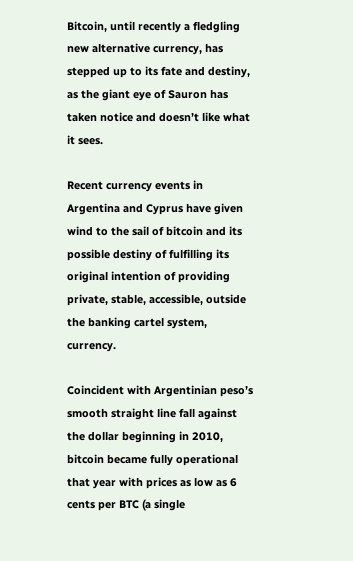Bitcoin, until recently a fledgling new alternative currency, has stepped up to its fate and destiny, as the giant eye of Sauron has taken notice and doesn’t like what it sees.

Recent currency events in Argentina and Cyprus have given wind to the sail of bitcoin and its possible destiny of fulfilling its original intention of providing private, stable, accessible, outside the banking cartel system, currency.

Coincident with Argentinian peso’s smooth straight line fall against the dollar beginning in 2010, bitcoin became fully operational that year with prices as low as 6 cents per BTC (a single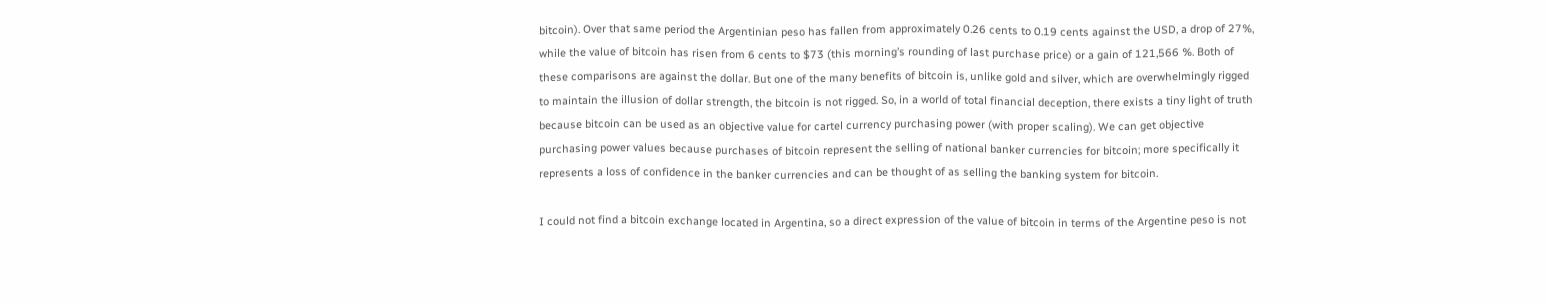bitcoin). Over that same period the Argentinian peso has fallen from approximately 0.26 cents to 0.19 cents against the USD, a drop of 27%, while the value of bitcoin has risen from 6 cents to $73 (this morning’s rounding of last purchase price) or a gain of 121,566 %. Both of these comparisons are against the dollar. But one of the many benefits of bitcoin is, unlike gold and silver, which are overwhelmingly rigged to maintain the illusion of dollar strength, the bitcoin is not rigged. So, in a world of total financial deception, there exists a tiny light of truth because bitcoin can be used as an objective value for cartel currency purchasing power (with proper scaling). We can get objective purchasing power values because purchases of bitcoin represent the selling of national banker currencies for bitcoin; more specifically it represents a loss of confidence in the banker currencies and can be thought of as selling the banking system for bitcoin.

I could not find a bitcoin exchange located in Argentina, so a direct expression of the value of bitcoin in terms of the Argentine peso is not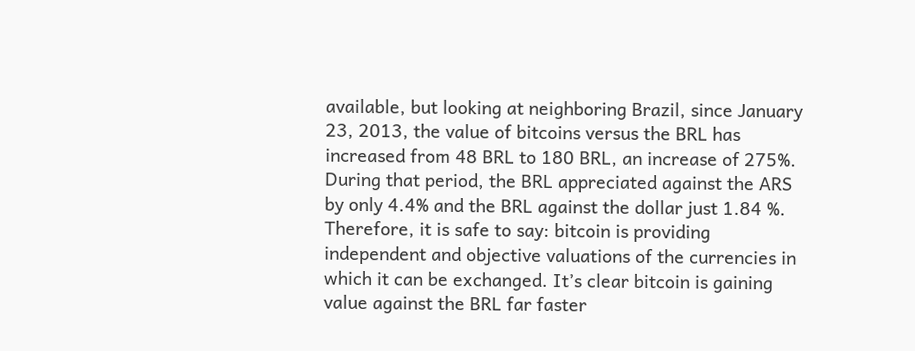available, but looking at neighboring Brazil, since January 23, 2013, the value of bitcoins versus the BRL has increased from 48 BRL to 180 BRL, an increase of 275%. During that period, the BRL appreciated against the ARS by only 4.4% and the BRL against the dollar just 1.84 %. Therefore, it is safe to say: bitcoin is providing independent and objective valuations of the currencies in which it can be exchanged. It’s clear bitcoin is gaining value against the BRL far faster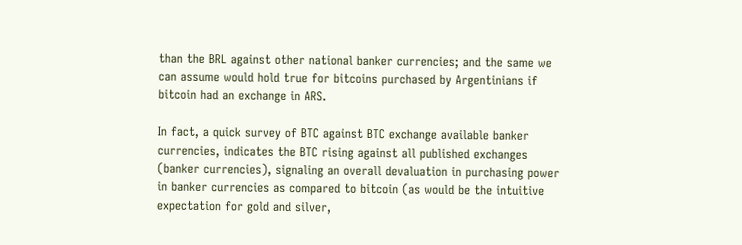than the BRL against other national banker currencies; and the same we can assume would hold true for bitcoins purchased by Argentinians if bitcoin had an exchange in ARS.

In fact, a quick survey of BTC against BTC exchange available banker currencies, indicates the BTC rising against all published exchanges (banker currencies), signaling an overall devaluation in purchasing power in banker currencies as compared to bitcoin (as would be the intuitive expectation for gold and silver,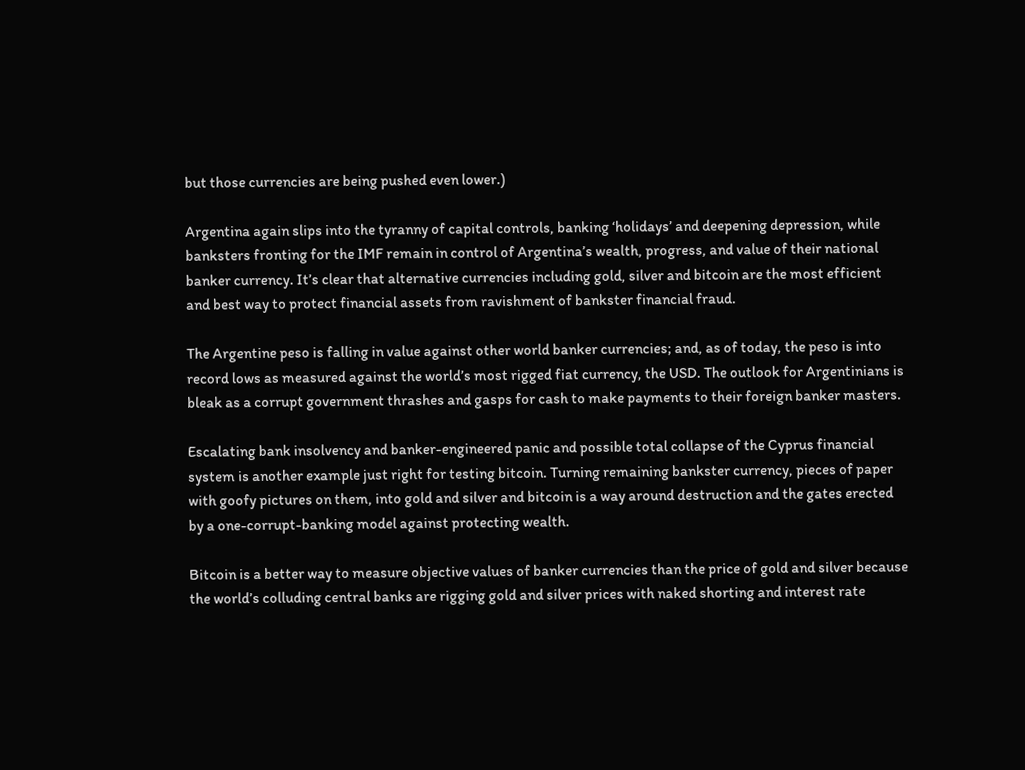but those currencies are being pushed even lower.)

Argentina again slips into the tyranny of capital controls, banking ‘holidays’ and deepening depression, while banksters fronting for the IMF remain in control of Argentina’s wealth, progress, and value of their national banker currency. It’s clear that alternative currencies including gold, silver and bitcoin are the most efficient and best way to protect financial assets from ravishment of bankster financial fraud.

The Argentine peso is falling in value against other world banker currencies; and, as of today, the peso is into record lows as measured against the world’s most rigged fiat currency, the USD. The outlook for Argentinians is bleak as a corrupt government thrashes and gasps for cash to make payments to their foreign banker masters.

Escalating bank insolvency and banker-engineered panic and possible total collapse of the Cyprus financial system is another example just right for testing bitcoin. Turning remaining bankster currency, pieces of paper with goofy pictures on them, into gold and silver and bitcoin is a way around destruction and the gates erected by a one-corrupt-banking model against protecting wealth.

Bitcoin is a better way to measure objective values of banker currencies than the price of gold and silver because the world’s colluding central banks are rigging gold and silver prices with naked shorting and interest rate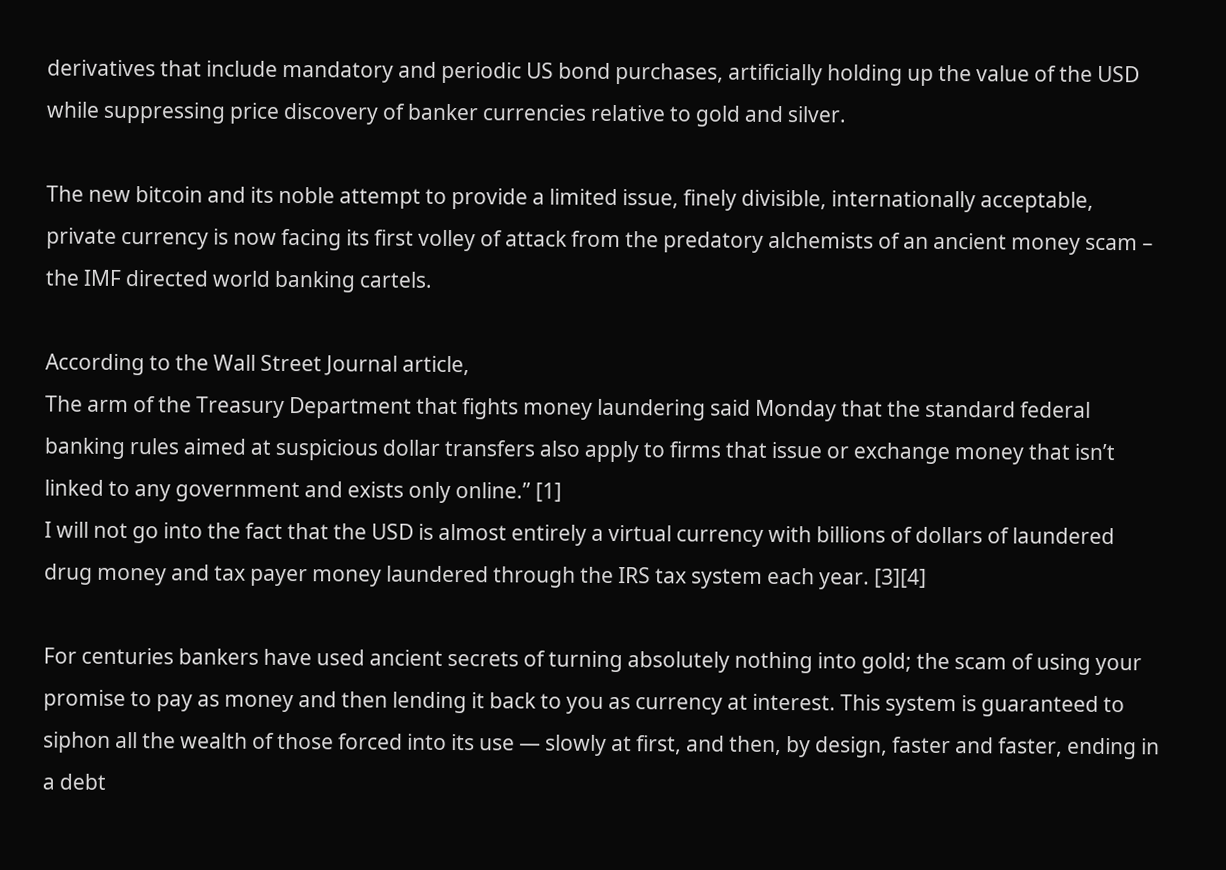derivatives that include mandatory and periodic US bond purchases, artificially holding up the value of the USD while suppressing price discovery of banker currencies relative to gold and silver.

The new bitcoin and its noble attempt to provide a limited issue, finely divisible, internationally acceptable, private currency is now facing its first volley of attack from the predatory alchemists of an ancient money scam – the IMF directed world banking cartels.

According to the Wall Street Journal article,
The arm of the Treasury Department that fights money laundering said Monday that the standard federal banking rules aimed at suspicious dollar transfers also apply to firms that issue or exchange money that isn’t linked to any government and exists only online.” [1]
I will not go into the fact that the USD is almost entirely a virtual currency with billions of dollars of laundered drug money and tax payer money laundered through the IRS tax system each year. [3][4]

For centuries bankers have used ancient secrets of turning absolutely nothing into gold; the scam of using your promise to pay as money and then lending it back to you as currency at interest. This system is guaranteed to siphon all the wealth of those forced into its use — slowly at first, and then, by design, faster and faster, ending in a debt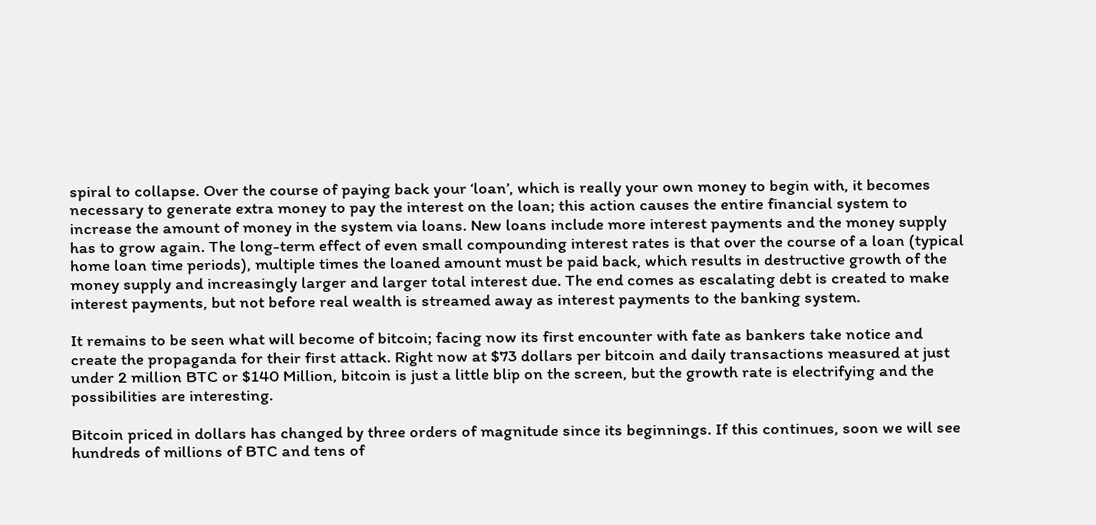spiral to collapse. Over the course of paying back your ‘loan’, which is really your own money to begin with, it becomes necessary to generate extra money to pay the interest on the loan; this action causes the entire financial system to increase the amount of money in the system via loans. New loans include more interest payments and the money supply has to grow again. The long-term effect of even small compounding interest rates is that over the course of a loan (typical home loan time periods), multiple times the loaned amount must be paid back, which results in destructive growth of the money supply and increasingly larger and larger total interest due. The end comes as escalating debt is created to make interest payments, but not before real wealth is streamed away as interest payments to the banking system.

It remains to be seen what will become of bitcoin; facing now its first encounter with fate as bankers take notice and create the propaganda for their first attack. Right now at $73 dollars per bitcoin and daily transactions measured at just under 2 million BTC or $140 Million, bitcoin is just a little blip on the screen, but the growth rate is electrifying and the possibilities are interesting.

Bitcoin priced in dollars has changed by three orders of magnitude since its beginnings. If this continues, soon we will see hundreds of millions of BTC and tens of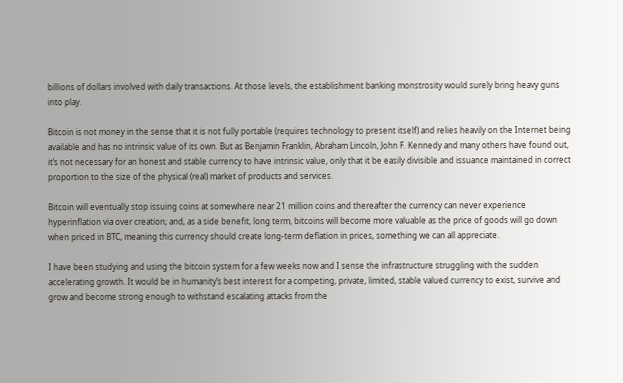billions of dollars involved with daily transactions. At those levels, the establishment banking monstrosity would surely bring heavy guns into play.

Bitcoin is not money in the sense that it is not fully portable (requires technology to present itself) and relies heavily on the Internet being available and has no intrinsic value of its own. But as Benjamin Franklin, Abraham Lincoln, John F. Kennedy and many others have found out, it’s not necessary for an honest and stable currency to have intrinsic value, only that it be easily divisible and issuance maintained in correct proportion to the size of the physical (real) market of products and services.

Bitcoin will eventually stop issuing coins at somewhere near 21 million coins and thereafter the currency can never experience hyperinflation via over creation; and, as a side benefit, long term, bitcoins will become more valuable as the price of goods will go down when priced in BTC, meaning this currency should create long-term deflation in prices, something we can all appreciate.

I have been studying and using the bitcoin system for a few weeks now and I sense the infrastructure struggling with the sudden accelerating growth. It would be in humanity’s best interest for a competing, private, limited, stable valued currency to exist, survive and grow and become strong enough to withstand escalating attacks from the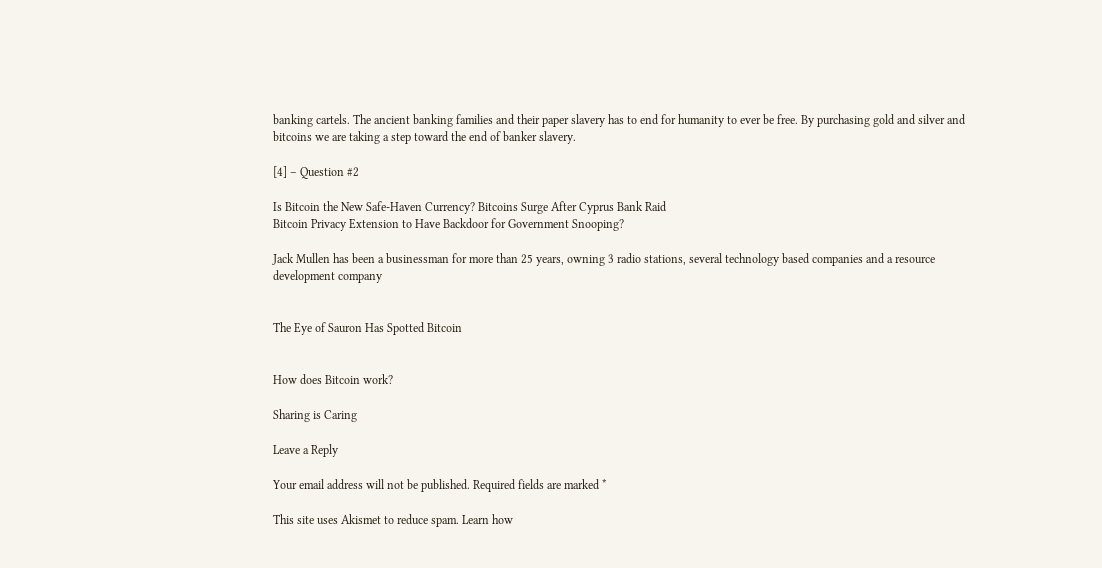banking cartels. The ancient banking families and their paper slavery has to end for humanity to ever be free. By purchasing gold and silver and bitcoins we are taking a step toward the end of banker slavery.

[4] – Question #2

Is Bitcoin the New Safe-Haven Currency? Bitcoins Surge After Cyprus Bank Raid
Bitcoin Privacy Extension to Have Backdoor for Government Snooping?

Jack Mullen has been a businessman for more than 25 years, owning 3 radio stations, several technology based companies and a resource development company


The Eye of Sauron Has Spotted Bitcoin


How does Bitcoin work?

Sharing is Caring

Leave a Reply

Your email address will not be published. Required fields are marked *

This site uses Akismet to reduce spam. Learn how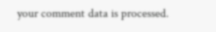your comment data is processed.